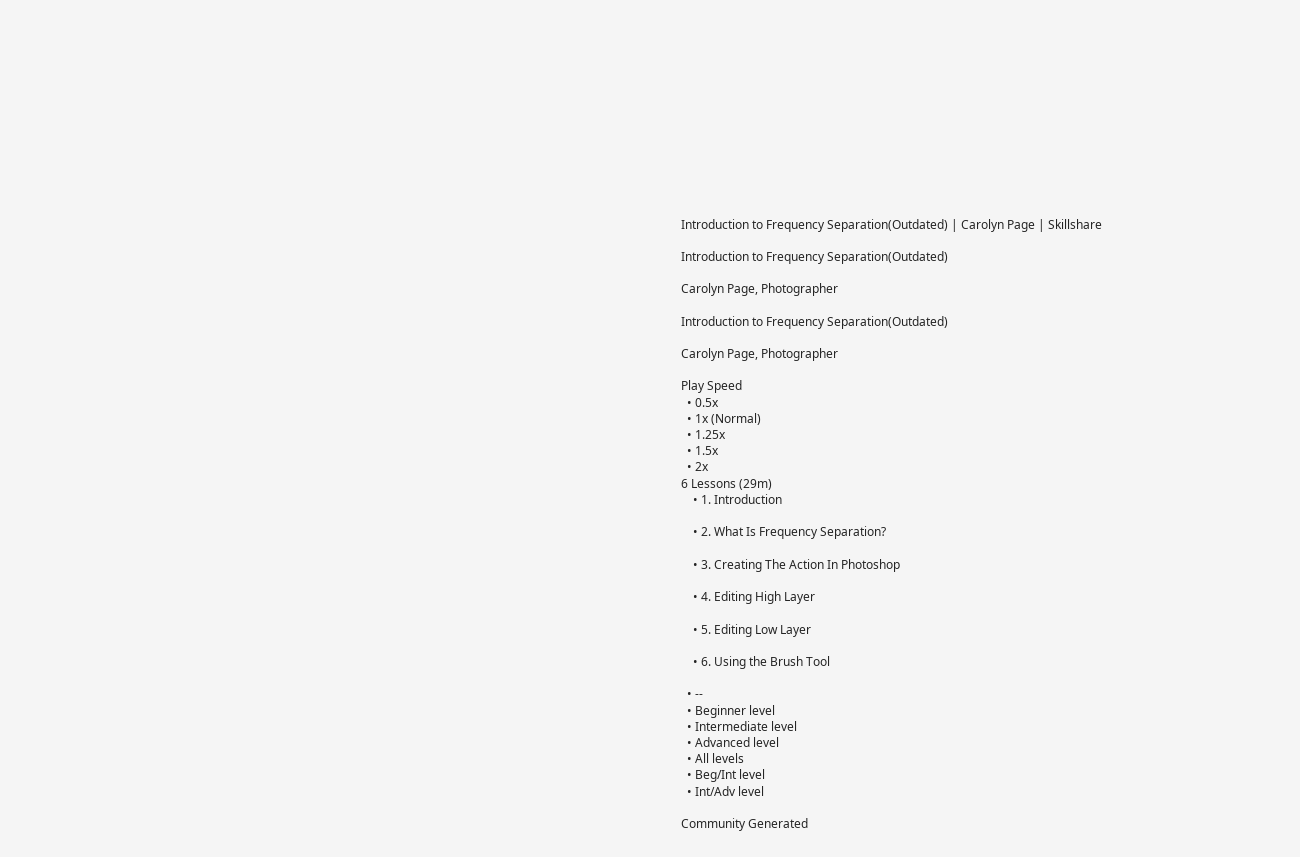Introduction to Frequency Separation(Outdated) | Carolyn Page | Skillshare

Introduction to Frequency Separation(Outdated)

Carolyn Page, Photographer

Introduction to Frequency Separation(Outdated)

Carolyn Page, Photographer

Play Speed
  • 0.5x
  • 1x (Normal)
  • 1.25x
  • 1.5x
  • 2x
6 Lessons (29m)
    • 1. Introduction

    • 2. What Is Frequency Separation?

    • 3. Creating The Action In Photoshop

    • 4. Editing High Layer

    • 5. Editing Low Layer

    • 6. Using the Brush Tool

  • --
  • Beginner level
  • Intermediate level
  • Advanced level
  • All levels
  • Beg/Int level
  • Int/Adv level

Community Generated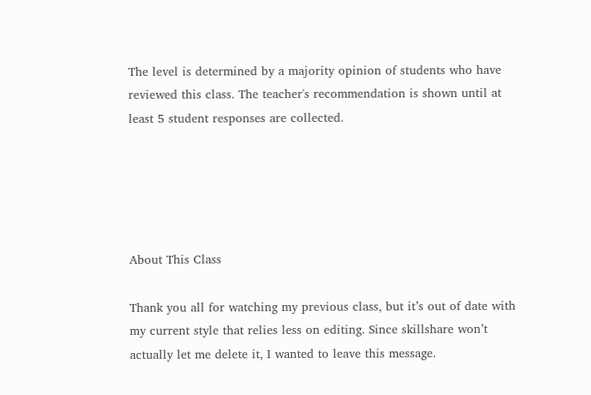The level is determined by a majority opinion of students who have reviewed this class. The teacher's recommendation is shown until at least 5 student responses are collected.





About This Class

Thank you all for watching my previous class, but it’s out of date with my current style that relies less on editing. Since skillshare won’t actually let me delete it, I wanted to leave this message.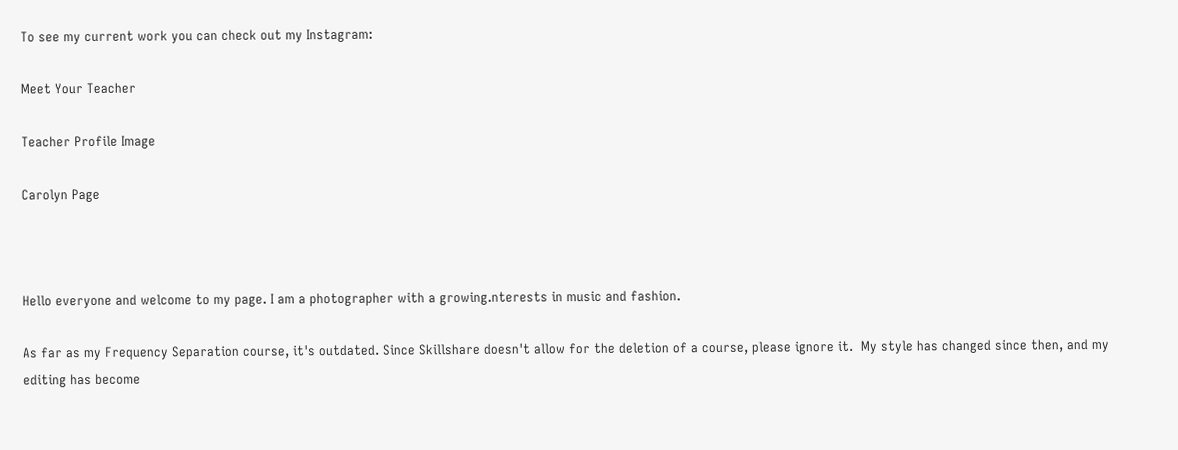To see my current work you can check out my Instagram:

Meet Your Teacher

Teacher Profile Image

Carolyn Page



Hello everyone and welcome to my page. I am a photographer with a growing.nterests in music and fashion.

As far as my Frequency Separation course, it's outdated. Since Skillshare doesn't allow for the deletion of a course, please ignore it.  My style has changed since then, and my editing has become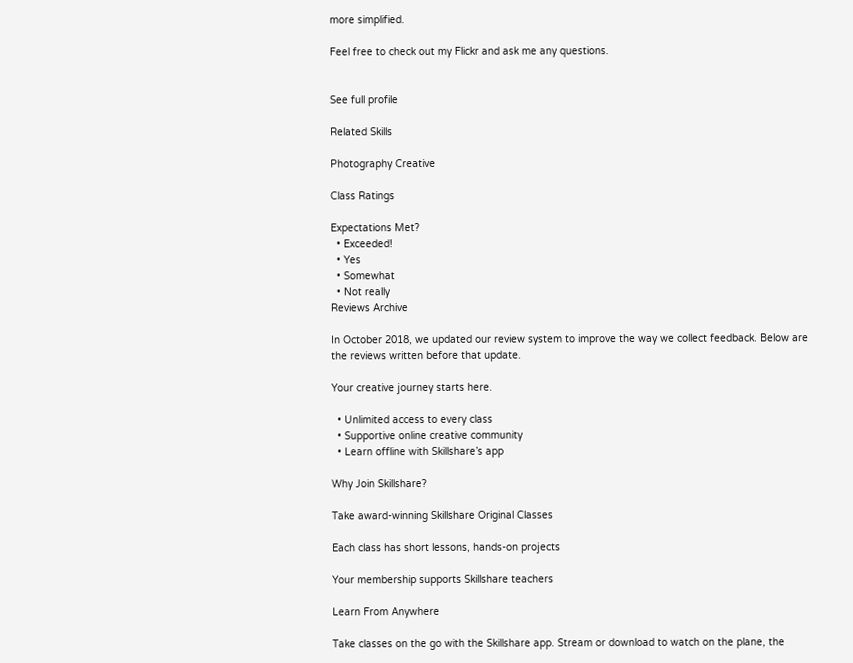more simplified.

Feel free to check out my Flickr and ask me any questions.


See full profile

Related Skills

Photography Creative

Class Ratings

Expectations Met?
  • Exceeded!
  • Yes
  • Somewhat
  • Not really
Reviews Archive

In October 2018, we updated our review system to improve the way we collect feedback. Below are the reviews written before that update.

Your creative journey starts here.

  • Unlimited access to every class
  • Supportive online creative community
  • Learn offline with Skillshare’s app

Why Join Skillshare?

Take award-winning Skillshare Original Classes

Each class has short lessons, hands-on projects

Your membership supports Skillshare teachers

Learn From Anywhere

Take classes on the go with the Skillshare app. Stream or download to watch on the plane, the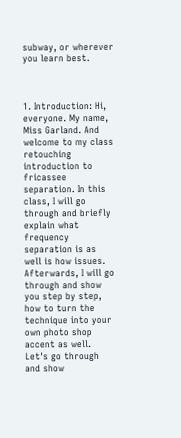subway, or wherever you learn best.



1. Introduction: Hi, everyone. My name, Miss Garland. And welcome to my class retouching introduction to fricassee separation. In this class, I will go through and briefly explain what frequency separation is as well is how issues. Afterwards, I will go through and show you step by step, how to turn the technique into your own photo shop accent as well. Let's go through and show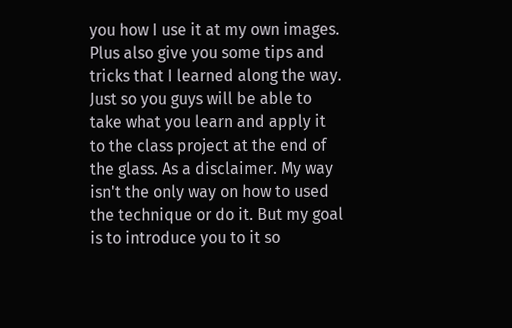you how I use it at my own images. Plus also give you some tips and tricks that I learned along the way. Just so you guys will be able to take what you learn and apply it to the class project at the end of the glass. As a disclaimer. My way isn't the only way on how to used the technique or do it. But my goal is to introduce you to it so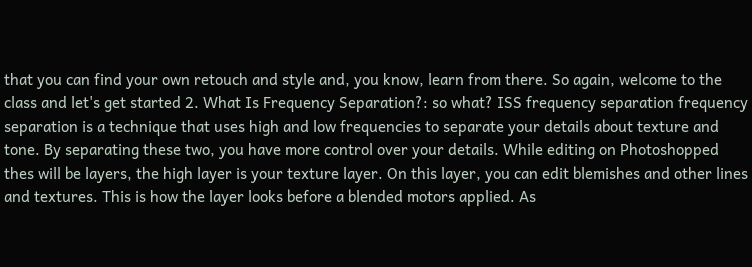that you can find your own retouch and style and, you know, learn from there. So again, welcome to the class and let's get started 2. What Is Frequency Separation?: so what? ISS frequency separation frequency separation is a technique that uses high and low frequencies to separate your details about texture and tone. By separating these two, you have more control over your details. While editing on Photoshopped thes will be layers, the high layer is your texture layer. On this layer, you can edit blemishes and other lines and textures. This is how the layer looks before a blended motors applied. As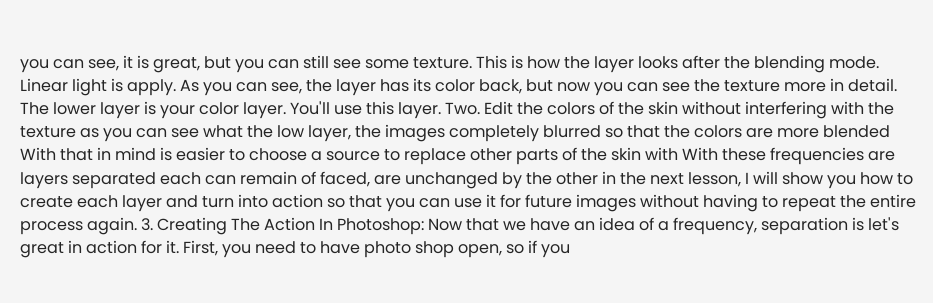you can see, it is great, but you can still see some texture. This is how the layer looks after the blending mode. Linear light is apply. As you can see, the layer has its color back, but now you can see the texture more in detail. The lower layer is your color layer. You'll use this layer. Two. Edit the colors of the skin without interfering with the texture as you can see what the low layer, the images completely blurred so that the colors are more blended With that in mind is easier to choose a source to replace other parts of the skin with With these frequencies are layers separated each can remain of faced, are unchanged by the other in the next lesson, I will show you how to create each layer and turn into action so that you can use it for future images without having to repeat the entire process again. 3. Creating The Action In Photoshop: Now that we have an idea of a frequency, separation is let's great in action for it. First, you need to have photo shop open, so if you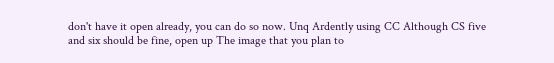don't have it open already, you can do so now. Unq Ardently using CC Although CS five and six should be fine, open up The image that you plan to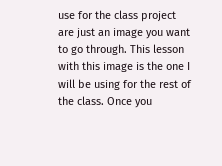use for the class project are just an image you want to go through. This lesson with this image is the one I will be using for the rest of the class. Once you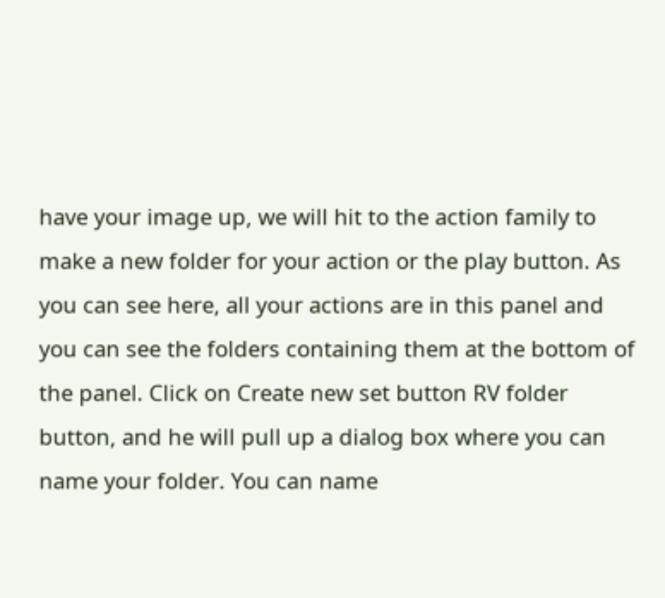have your image up, we will hit to the action family to make a new folder for your action or the play button. As you can see here, all your actions are in this panel and you can see the folders containing them at the bottom of the panel. Click on Create new set button RV folder button, and he will pull up a dialog box where you can name your folder. You can name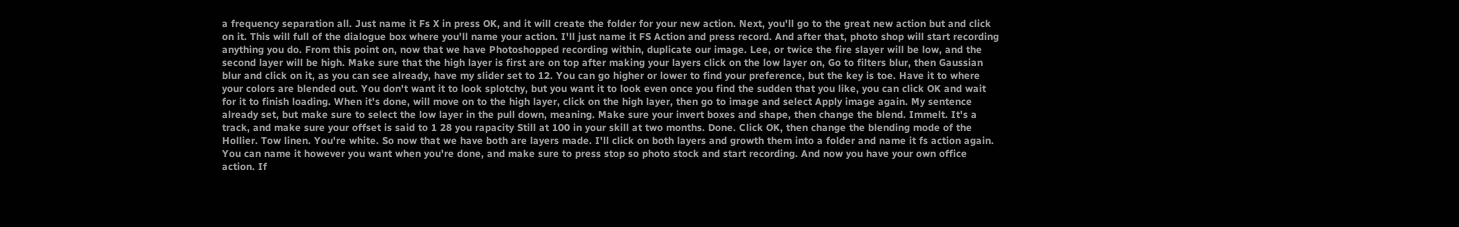a frequency separation all. Just name it Fs X in press OK, and it will create the folder for your new action. Next, you'll go to the great new action but and click on it. This will full of the dialogue box where you'll name your action. I'll just name it FS Action and press record. And after that, photo shop will start recording anything you do. From this point on, now that we have Photoshopped recording within, duplicate our image. Lee, or twice the fire slayer will be low, and the second layer will be high. Make sure that the high layer is first are on top after making your layers click on the low layer on, Go to filters blur, then Gaussian blur and click on it, as you can see already, have my slider set to 12. You can go higher or lower to find your preference, but the key is toe. Have it to where your colors are blended out. You don't want it to look splotchy, but you want it to look even once you find the sudden that you like, you can click OK and wait for it to finish loading. When it's done, will move on to the high layer, click on the high layer, then go to image and select Apply image again. My sentence already set, but make sure to select the low layer in the pull down, meaning. Make sure your invert boxes and shape, then change the blend. Immelt. It's a track, and make sure your offset is said to 1 28 you rapacity Still at 100 in your skill at two months. Done. Click OK, then change the blending mode of the Hollier. Tow linen. You're white. So now that we have both are layers made. I'll click on both layers and growth them into a folder and name it fs action again. You can name it however you want when you're done, and make sure to press stop so photo stock and start recording. And now you have your own office action. If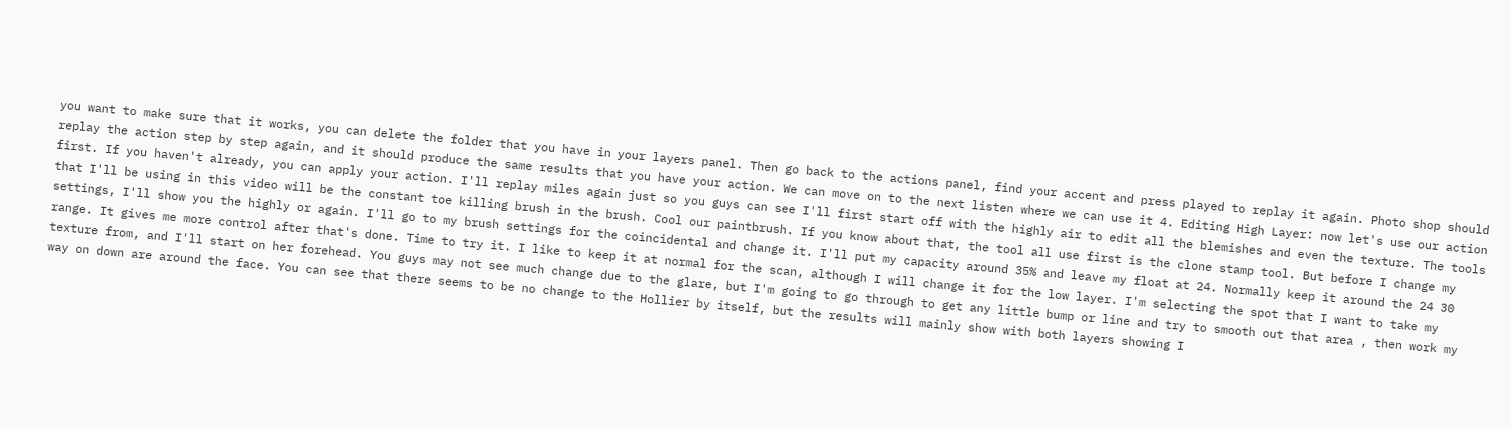you want to make sure that it works, you can delete the folder that you have in your layers panel. Then go back to the actions panel, find your accent and press played to replay it again. Photo shop should replay the action step by step again, and it should produce the same results that you have your action. We can move on to the next listen where we can use it 4. Editing High Layer: now let's use our action first. If you haven't already, you can apply your action. I'll replay miles again just so you guys can see I'll first start off with the highly air to edit all the blemishes and even the texture. The tools that I'll be using in this video will be the constant toe killing brush in the brush. Cool our paintbrush. If you know about that, the tool all use first is the clone stamp tool. But before I change my settings, I'll show you the highly or again. I'll go to my brush settings for the coincidental and change it. I'll put my capacity around 35% and leave my float at 24. Normally keep it around the 24 30 range. It gives me more control after that's done. Time to try it. I like to keep it at normal for the scan, although I will change it for the low layer. I'm selecting the spot that I want to take my texture from, and I'll start on her forehead. You guys may not see much change due to the glare, but I'm going to go through to get any little bump or line and try to smooth out that area , then work my way on down are around the face. You can see that there seems to be no change to the Hollier by itself, but the results will mainly show with both layers showing I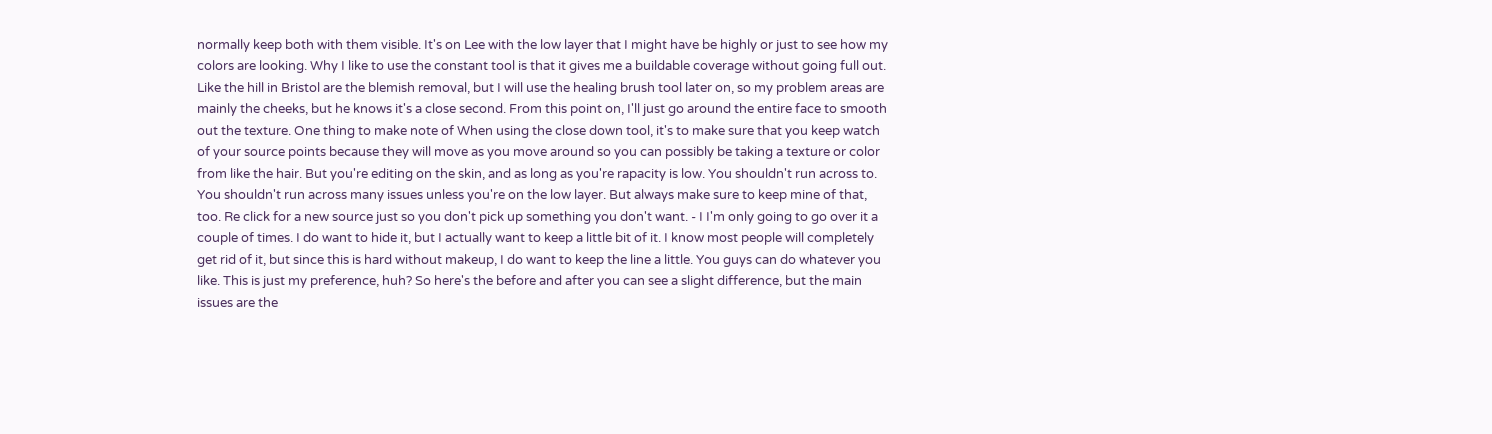normally keep both with them visible. It's on Lee with the low layer that I might have be highly or just to see how my colors are looking. Why I like to use the constant tool is that it gives me a buildable coverage without going full out. Like the hill in Bristol are the blemish removal, but I will use the healing brush tool later on, so my problem areas are mainly the cheeks, but he knows it's a close second. From this point on, I'll just go around the entire face to smooth out the texture. One thing to make note of When using the close down tool, it's to make sure that you keep watch of your source points because they will move as you move around so you can possibly be taking a texture or color from like the hair. But you're editing on the skin, and as long as you're rapacity is low. You shouldn't run across to. You shouldn't run across many issues unless you're on the low layer. But always make sure to keep mine of that, too. Re click for a new source just so you don't pick up something you don't want. - I I'm only going to go over it a couple of times. I do want to hide it, but I actually want to keep a little bit of it. I know most people will completely get rid of it, but since this is hard without makeup, I do want to keep the line a little. You guys can do whatever you like. This is just my preference, huh? So here's the before and after you can see a slight difference, but the main issues are the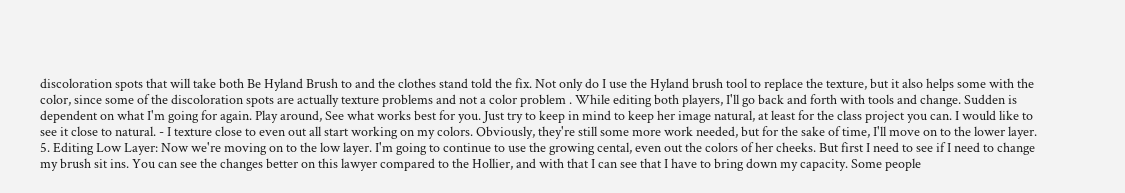discoloration spots that will take both Be Hyland Brush to and the clothes stand told the fix. Not only do I use the Hyland brush tool to replace the texture, but it also helps some with the color, since some of the discoloration spots are actually texture problems and not a color problem . While editing both players, I'll go back and forth with tools and change. Sudden is dependent on what I'm going for again. Play around, See what works best for you. Just try to keep in mind to keep her image natural, at least for the class project you can. I would like to see it close to natural. - I texture close to even out all start working on my colors. Obviously, they're still some more work needed, but for the sake of time, I'll move on to the lower layer. 5. Editing Low Layer: Now we're moving on to the low layer. I'm going to continue to use the growing cental, even out the colors of her cheeks. But first I need to see if I need to change my brush sit ins. You can see the changes better on this lawyer compared to the Hollier, and with that I can see that I have to bring down my capacity. Some people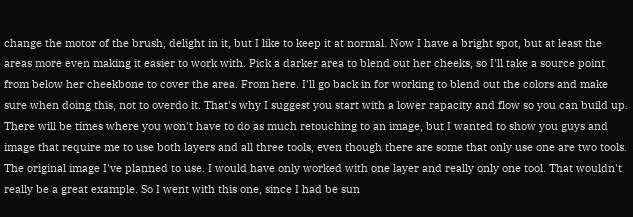change the motor of the brush, delight in it, but I like to keep it at normal. Now I have a bright spot, but at least the areas more even making it easier to work with. Pick a darker area to blend out her cheeks, so I'll take a source point from below her cheekbone to cover the area. From here. I'll go back in for working to blend out the colors and make sure when doing this, not to overdo it. That's why I suggest you start with a lower rapacity and flow so you can build up. There will be times where you won't have to do as much retouching to an image, but I wanted to show you guys and image that require me to use both layers and all three tools, even though there are some that only use one are two tools. The original image I've planned to use. I would have only worked with one layer and really only one tool. That wouldn't really be a great example. So I went with this one, since I had be sun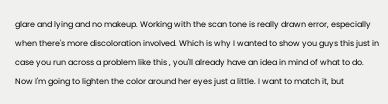glare and lying and no makeup. Working with the scan tone is really drawn error, especially when there's more discoloration involved. Which is why I wanted to show you guys this just in case you run across a problem like this , you'll already have an idea in mind of what to do. Now I'm going to lighten the color around her eyes just a little. I want to match it, but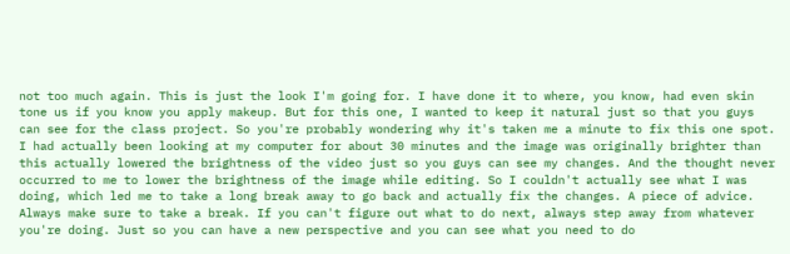not too much again. This is just the look I'm going for. I have done it to where, you know, had even skin tone us if you know you apply makeup. But for this one, I wanted to keep it natural just so that you guys can see for the class project. So you're probably wondering why it's taken me a minute to fix this one spot. I had actually been looking at my computer for about 30 minutes and the image was originally brighter than this actually lowered the brightness of the video just so you guys can see my changes. And the thought never occurred to me to lower the brightness of the image while editing. So I couldn't actually see what I was doing, which led me to take a long break away to go back and actually fix the changes. A piece of advice. Always make sure to take a break. If you can't figure out what to do next, always step away from whatever you're doing. Just so you can have a new perspective and you can see what you need to do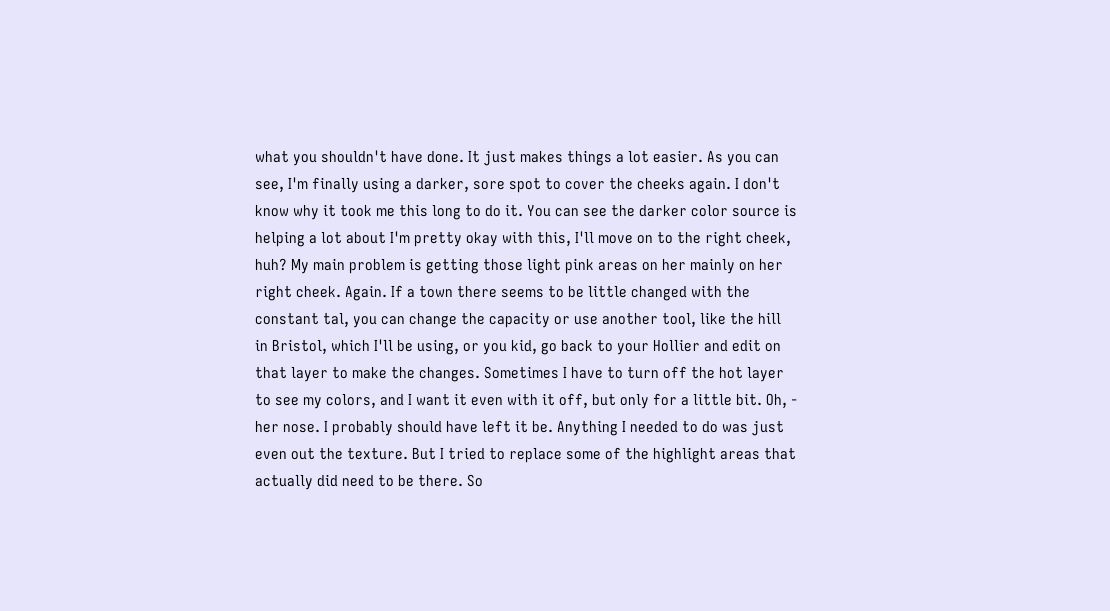what you shouldn't have done. It just makes things a lot easier. As you can see, I'm finally using a darker, sore spot to cover the cheeks again. I don't know why it took me this long to do it. You can see the darker color source is helping a lot about I'm pretty okay with this, I'll move on to the right cheek, huh? My main problem is getting those light pink areas on her mainly on her right cheek. Again. If a town there seems to be little changed with the constant tal, you can change the capacity or use another tool, like the hill in Bristol, which I'll be using, or you kid, go back to your Hollier and edit on that layer to make the changes. Sometimes I have to turn off the hot layer to see my colors, and I want it even with it off, but only for a little bit. Oh, - her nose. I probably should have left it be. Anything I needed to do was just even out the texture. But I tried to replace some of the highlight areas that actually did need to be there. So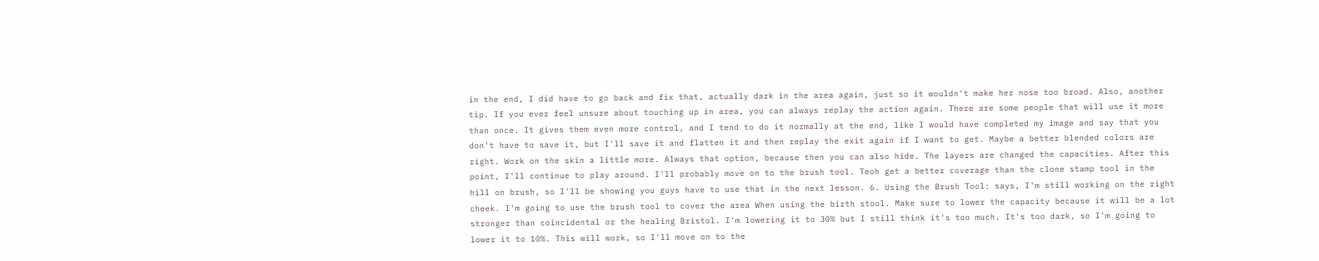in the end, I did have to go back and fix that, actually dark in the area again, just so it wouldn't make her nose too broad. Also, another tip. If you ever feel unsure about touching up in area, you can always replay the action again. There are some people that will use it more than once. It gives them even more control, and I tend to do it normally at the end, like I would have completed my image and say that you don't have to save it, but I'll save it and flatten it and then replay the exit again if I want to get. Maybe a better blended colors are right. Work on the skin a little more. Always that option, because then you can also hide. The layers are changed the capacities. After this point, I'll continue to play around. I'll probably move on to the brush tool. Teoh get a better coverage than the clone stamp tool in the hill on brush, so I'll be showing you guys have to use that in the next lesson. 6. Using the Brush Tool: says, I'm still working on the right cheek. I'm going to use the brush tool to cover the area When using the birth stool. Make sure to lower the capacity because it will be a lot stronger than coincidental or the healing Bristol. I'm lowering it to 30% but I still think it's too much. It's too dark, so I'm going to lower it to 10%. This will work, so I'll move on to the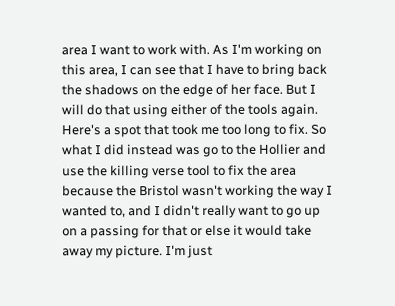area I want to work with. As I'm working on this area, I can see that I have to bring back the shadows on the edge of her face. But I will do that using either of the tools again. Here's a spot that took me too long to fix. So what I did instead was go to the Hollier and use the killing verse tool to fix the area because the Bristol wasn't working the way I wanted to, and I didn't really want to go up on a passing for that or else it would take away my picture. I'm just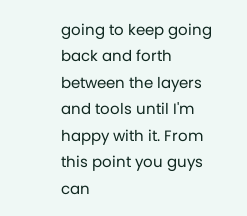going to keep going back and forth between the layers and tools until I'm happy with it. From this point you guys can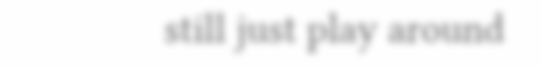still just play around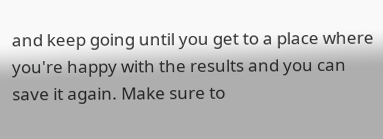and keep going until you get to a place where you're happy with the results and you can save it again. Make sure to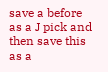save a before as a J pick and then save this as a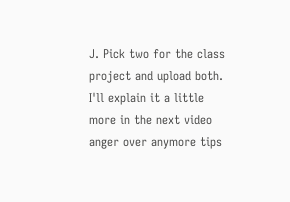J. Pick two for the class project and upload both. I'll explain it a little more in the next video anger over anymore tips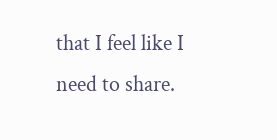that I feel like I need to share.